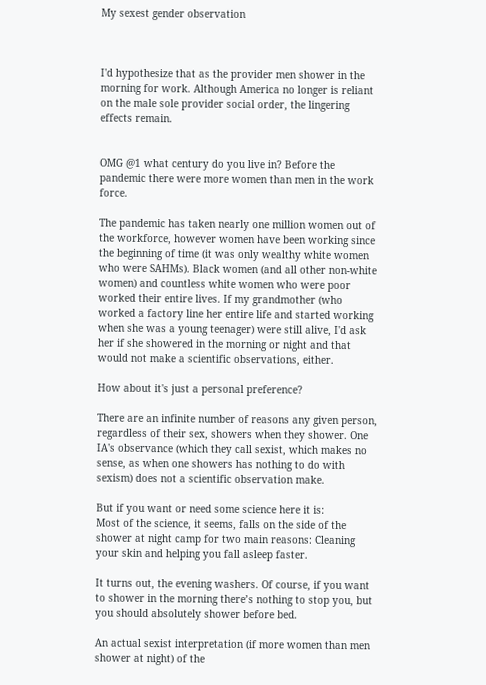My sexest gender observation



I'd hypothesize that as the provider men shower in the morning for work. Although America no longer is reliant on the male sole provider social order, the lingering effects remain.


OMG @1 what century do you live in? Before the pandemic there were more women than men in the work force.

The pandemic has taken nearly one million women out of the workforce, however women have been working since the beginning of time (it was only wealthy white women who were SAHMs). Black women (and all other non-white women) and countless white women who were poor worked their entire lives. If my grandmother (who worked a factory line her entire life and started working when she was a young teenager) were still alive, I'd ask her if she showered in the morning or night and that would not make a scientific observations, either.

How about it's just a personal preference?

There are an infinite number of reasons any given person, regardless of their sex, showers when they shower. One IA's observance (which they call sexist, which makes no sense, as when one showers has nothing to do with sexism) does not a scientific observation make.

But if you want or need some science here it is:
Most of the science, it seems, falls on the side of the shower at night camp for two main reasons: Cleaning your skin and helping you fall asleep faster.

It turns out, the evening washers. Of course, if you want to shower in the morning there’s nothing to stop you, but you should absolutely shower before bed.

An actual sexist interpretation (if more women than men shower at night) of the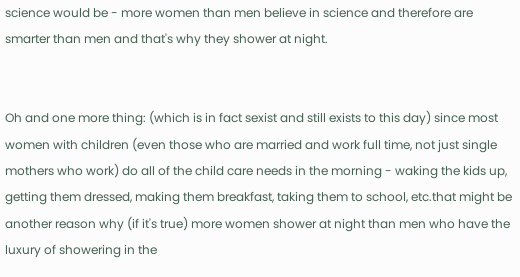science would be - more women than men believe in science and therefore are smarter than men and that's why they shower at night.


Oh and one more thing: (which is in fact sexist and still exists to this day) since most women with children (even those who are married and work full time, not just single mothers who work) do all of the child care needs in the morning - waking the kids up, getting them dressed, making them breakfast, taking them to school, etc.that might be another reason why (if it's true) more women shower at night than men who have the luxury of showering in the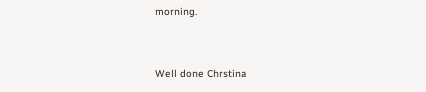morning.


Well done Chrstina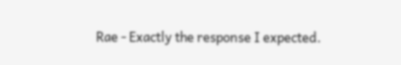Rae - Exactly the response I expected.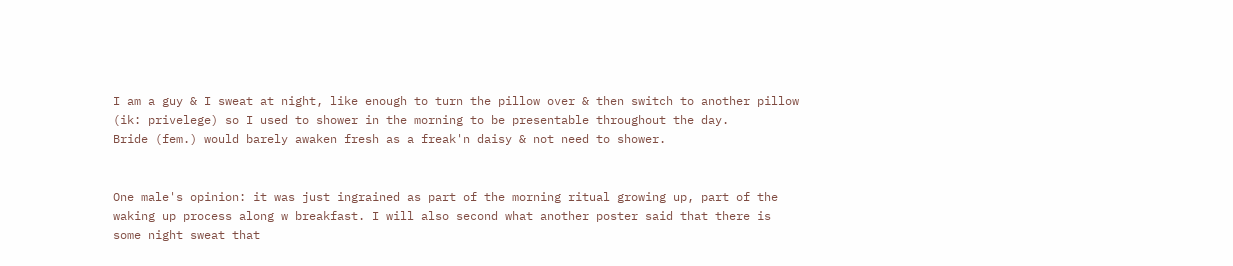I am a guy & I sweat at night, like enough to turn the pillow over & then switch to another pillow (ik: privelege) so I used to shower in the morning to be presentable throughout the day.
Bride (fem.) would barely awaken fresh as a freak'n daisy & not need to shower.


One male's opinion: it was just ingrained as part of the morning ritual growing up, part of the waking up process along w breakfast. I will also second what another poster said that there is some night sweat that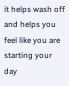it helps wash off and helps you feel like you are starting your day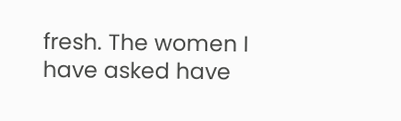fresh. The women I have asked have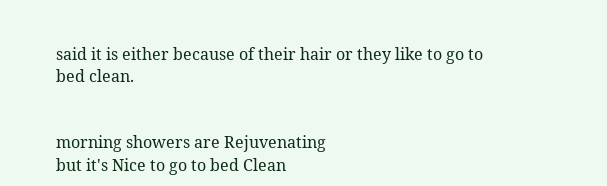said it is either because of their hair or they like to go to bed clean.


morning showers are Rejuvenating
but it's Nice to go to bed Clean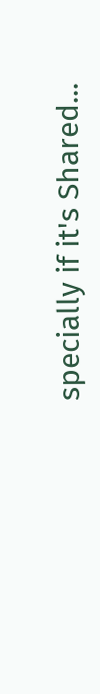specially if it's Shared...